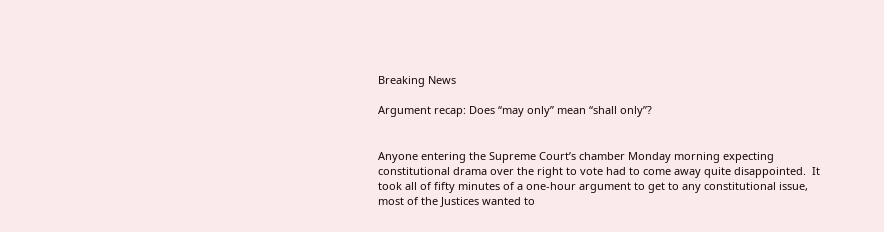Breaking News

Argument recap: Does “may only” mean “shall only”?


Anyone entering the Supreme Court’s chamber Monday morning expecting constitutional drama over the right to vote had to come away quite disappointed.  It took all of fifty minutes of a one-hour argument to get to any constitutional issue, most of the Justices wanted to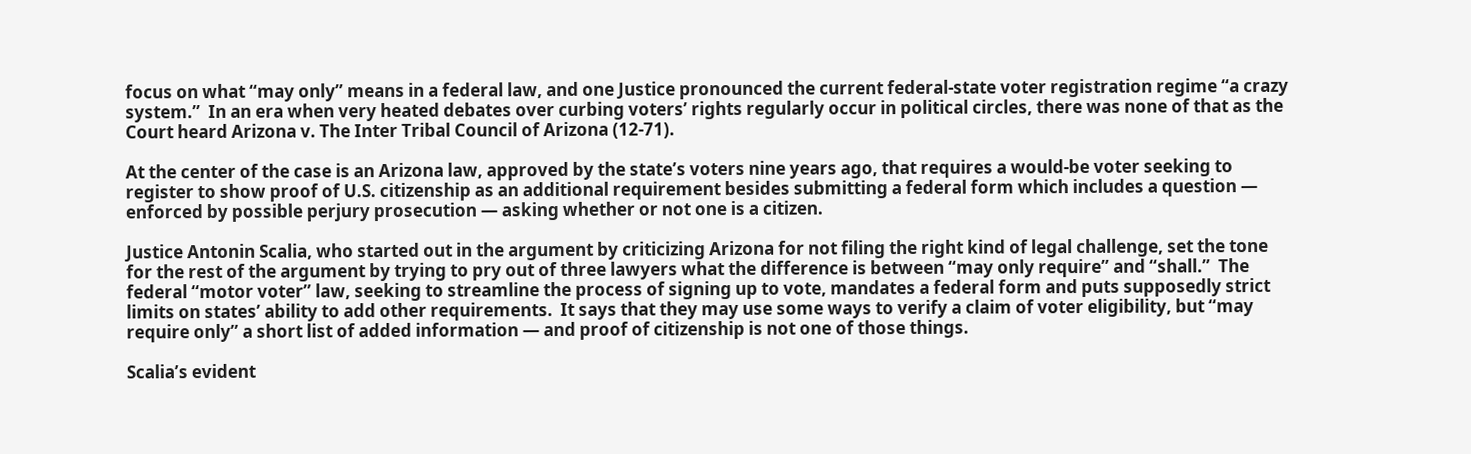focus on what “may only” means in a federal law, and one Justice pronounced the current federal-state voter registration regime “a crazy system.”  In an era when very heated debates over curbing voters’ rights regularly occur in political circles, there was none of that as the Court heard Arizona v. The Inter Tribal Council of Arizona (12-71).

At the center of the case is an Arizona law, approved by the state’s voters nine years ago, that requires a would-be voter seeking to register to show proof of U.S. citizenship as an additional requirement besides submitting a federal form which includes a question — enforced by possible perjury prosecution — asking whether or not one is a citizen.

Justice Antonin Scalia, who started out in the argument by criticizing Arizona for not filing the right kind of legal challenge, set the tone for the rest of the argument by trying to pry out of three lawyers what the difference is between “may only require” and “shall.”  The federal “motor voter” law, seeking to streamline the process of signing up to vote, mandates a federal form and puts supposedly strict limits on states’ ability to add other requirements.  It says that they may use some ways to verify a claim of voter eligibility, but “may require only” a short list of added information — and proof of citizenship is not one of those things.

Scalia’s evident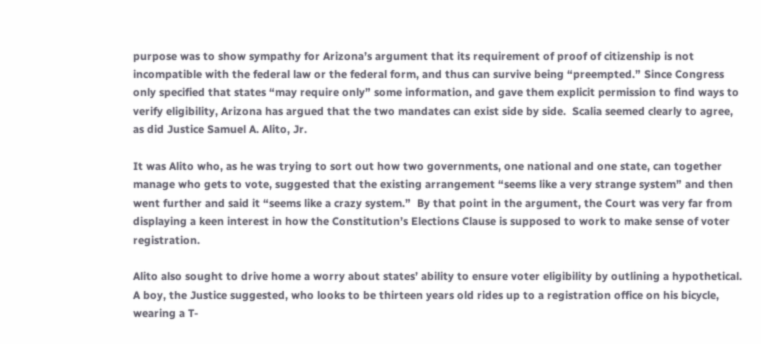purpose was to show sympathy for Arizona’s argument that its requirement of proof of citizenship is not incompatible with the federal law or the federal form, and thus can survive being “preempted.” Since Congress only specified that states “may require only” some information, and gave them explicit permission to find ways to verify eligibility, Arizona has argued that the two mandates can exist side by side.  Scalia seemed clearly to agree, as did Justice Samuel A. Alito, Jr.

It was Alito who, as he was trying to sort out how two governments, one national and one state, can together manage who gets to vote, suggested that the existing arrangement “seems like a very strange system” and then went further and said it “seems like a crazy system.”  By that point in the argument, the Court was very far from displaying a keen interest in how the Constitution’s Elections Clause is supposed to work to make sense of voter registration.

Alito also sought to drive home a worry about states’ ability to ensure voter eligibility by outlining a hypothetical.  A boy, the Justice suggested, who looks to be thirteen years old rides up to a registration office on his bicycle, wearing a T-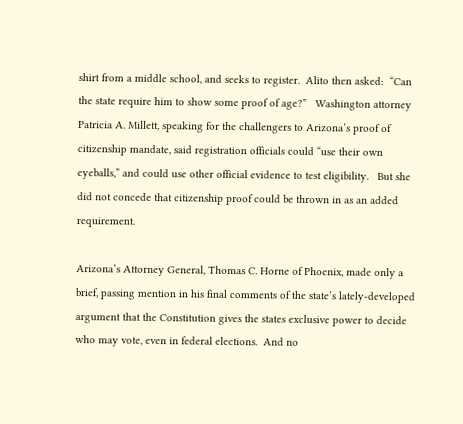shirt from a middle school, and seeks to register.  Alito then asked:  “Can the state require him to show some proof of age?”   Washington attorney Patricia A. Millett, speaking for the challengers to Arizona’s proof of citizenship mandate, said registration officials could “use their own eyeballs,” and could use other official evidence to test eligibility.   But she did not concede that citizenship proof could be thrown in as an added requirement.

Arizona’s Attorney General, Thomas C. Horne of Phoenix, made only a brief, passing mention in his final comments of the state’s lately-developed argument that the Constitution gives the states exclusive power to decide who may vote, even in federal elections.  And no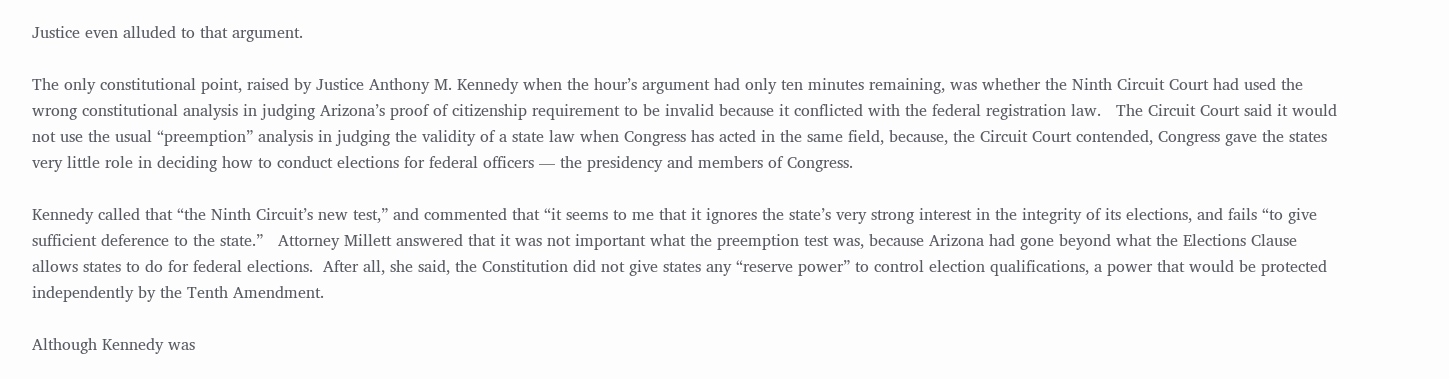Justice even alluded to that argument.

The only constitutional point, raised by Justice Anthony M. Kennedy when the hour’s argument had only ten minutes remaining, was whether the Ninth Circuit Court had used the wrong constitutional analysis in judging Arizona’s proof of citizenship requirement to be invalid because it conflicted with the federal registration law.   The Circuit Court said it would not use the usual “preemption” analysis in judging the validity of a state law when Congress has acted in the same field, because, the Circuit Court contended, Congress gave the states very little role in deciding how to conduct elections for federal officers — the presidency and members of Congress.

Kennedy called that “the Ninth Circuit’s new test,” and commented that “it seems to me that it ignores the state’s very strong interest in the integrity of its elections, and fails “to give sufficient deference to the state.”   Attorney Millett answered that it was not important what the preemption test was, because Arizona had gone beyond what the Elections Clause allows states to do for federal elections.  After all, she said, the Constitution did not give states any “reserve power” to control election qualifications, a power that would be protected independently by the Tenth Amendment.

Although Kennedy was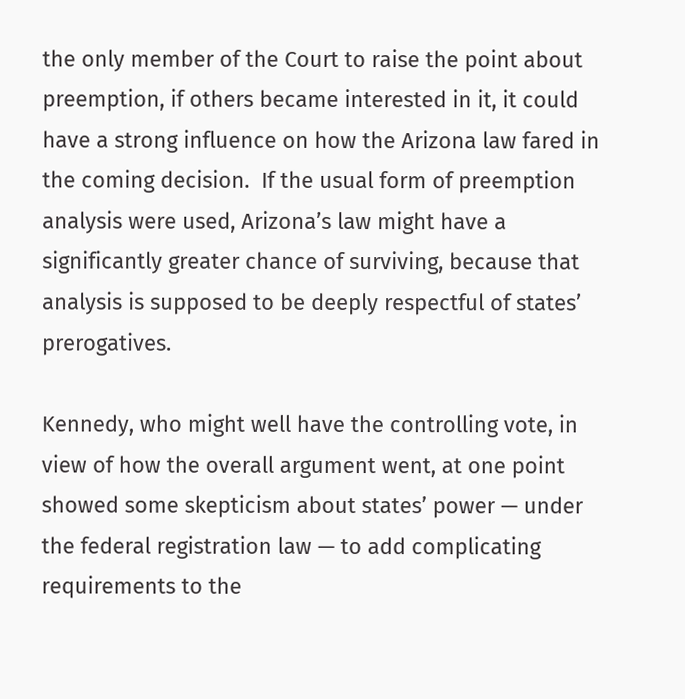the only member of the Court to raise the point about preemption, if others became interested in it, it could have a strong influence on how the Arizona law fared in the coming decision.  If the usual form of preemption analysis were used, Arizona’s law might have a significantly greater chance of surviving, because that analysis is supposed to be deeply respectful of states’ prerogatives.

Kennedy, who might well have the controlling vote, in view of how the overall argument went, at one point showed some skepticism about states’ power — under the federal registration law — to add complicating requirements to the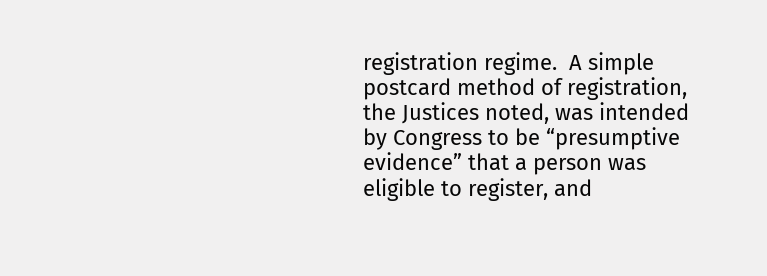registration regime.  A simple postcard method of registration, the Justices noted, was intended by Congress to be “presumptive evidence” that a person was eligible to register, and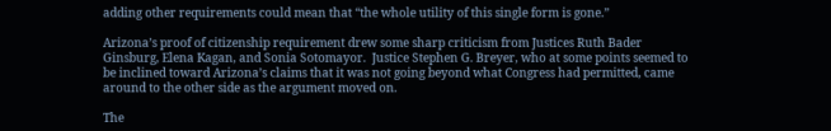adding other requirements could mean that “the whole utility of this single form is gone.”

Arizona’s proof of citizenship requirement drew some sharp criticism from Justices Ruth Bader Ginsburg, Elena Kagan, and Sonia Sotomayor.  Justice Stephen G. Breyer, who at some points seemed to be inclined toward Arizona’s claims that it was not going beyond what Congress had permitted, came around to the other side as the argument moved on.

The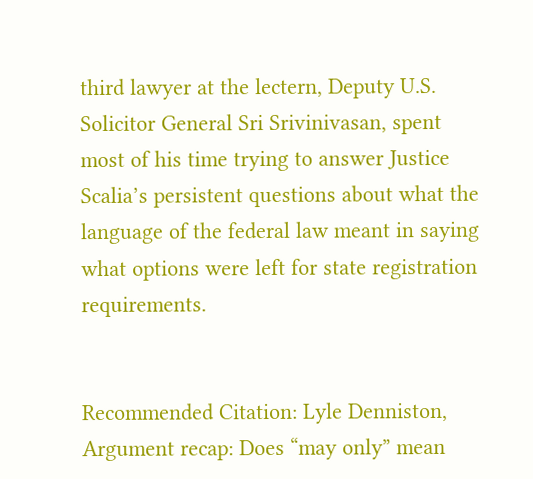third lawyer at the lectern, Deputy U.S. Solicitor General Sri Srivinivasan, spent most of his time trying to answer Justice Scalia’s persistent questions about what the language of the federal law meant in saying what options were left for state registration requirements.


Recommended Citation: Lyle Denniston, Argument recap: Does “may only” mean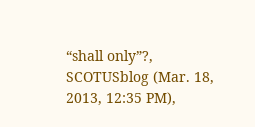“shall only”?, SCOTUSblog (Mar. 18, 2013, 12:35 PM),